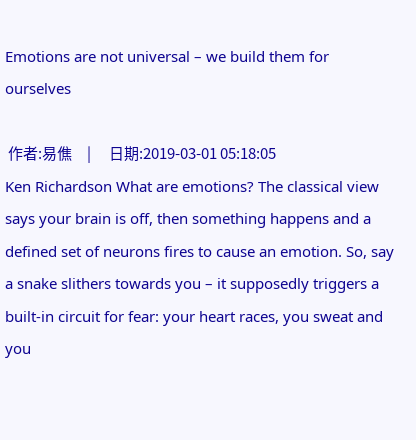Emotions are not universal – we build them for ourselves

 作者:易僬     |      日期:2019-03-01 05:18:05
Ken Richardson What are emotions? The classical view says your brain is off, then something happens and a defined set of neurons fires to cause an emotion. So, say a snake slithers towards you – it supposedly triggers a built-in circuit for fear: your heart races, you sweat and you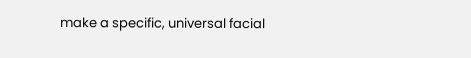make a specific, universal facial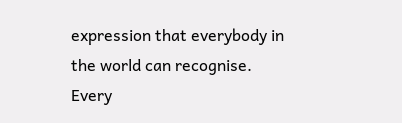expression that everybody in the world can recognise. Every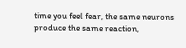time you feel fear, the same neurons produce the same reaction,